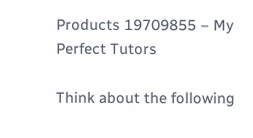Products 19709855 – My Perfect Tutors

Think about the following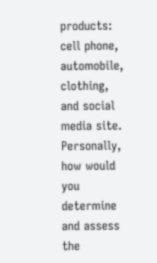products: cell phone, automobile, clothing, and social media site. Personally, how would you determine and assess the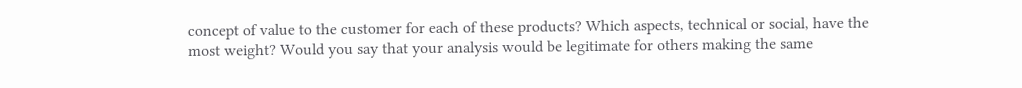concept of value to the customer for each of these products? Which aspects, technical or social, have the most weight? Would you say that your analysis would be legitimate for others making the same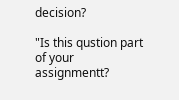decision?

"Is this qustion part of your assignmentt?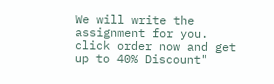We will write the assignment for you. click order now and get up to 40% Discount"